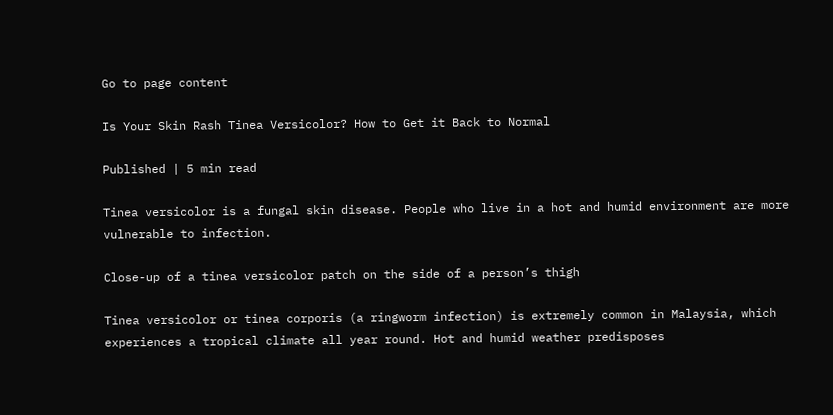Go to page content

Is Your Skin Rash Tinea Versicolor? How to Get it Back to Normal

Published | 5 min read

Tinea versicolor is a fungal skin disease. People who live in a hot and humid environment are more vulnerable to infection.

Close-up of a tinea versicolor patch on the side of a person’s thigh

Tinea versicolor or tinea corporis (a ringworm infection) is extremely common in Malaysia, which experiences a tropical climate all year round. Hot and humid weather predisposes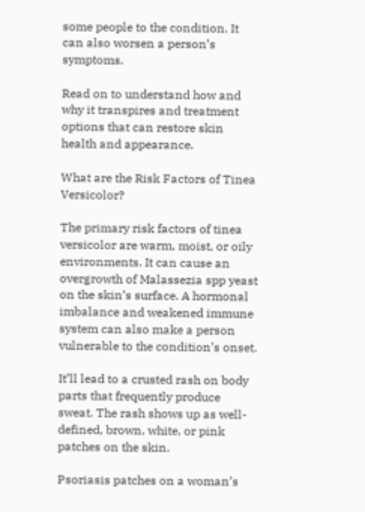some people to the condition. It can also worsen a person’s symptoms.

Read on to understand how and why it transpires and treatment options that can restore skin health and appearance.

What are the Risk Factors of Tinea Versicolor?

The primary risk factors of tinea versicolor are warm, moist, or oily environments. It can cause an overgrowth of Malassezia spp yeast on the skin’s surface. A hormonal imbalance and weakened immune system can also make a person vulnerable to the condition’s onset.

It’ll lead to a crusted rash on body parts that frequently produce sweat. The rash shows up as well-defined, brown, white, or pink patches on the skin.

Psoriasis patches on a woman’s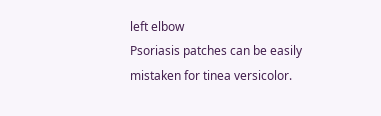left elbow
Psoriasis patches can be easily mistaken for tinea versicolor.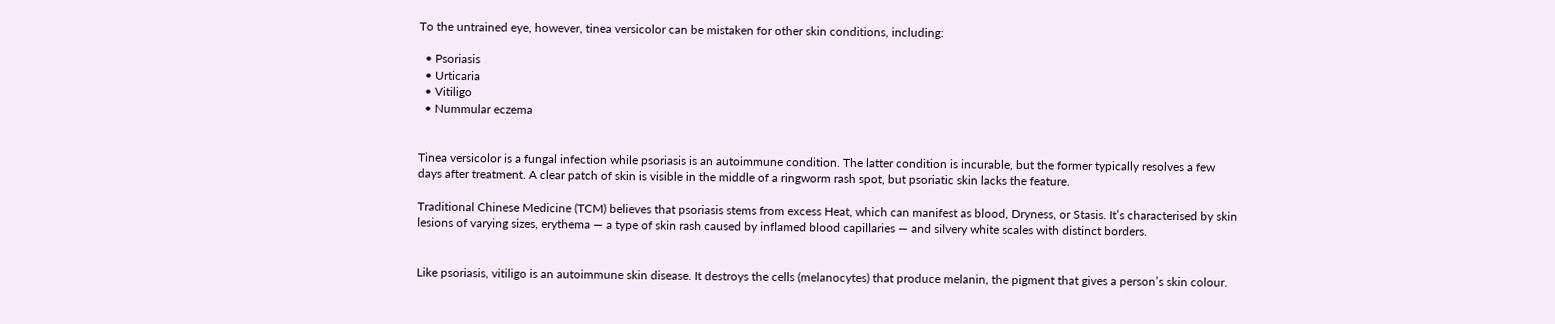To the untrained eye, however, tinea versicolor can be mistaken for other skin conditions, including:

  • Psoriasis
  • Urticaria
  • Vitiligo
  • Nummular eczema


Tinea versicolor is a fungal infection while psoriasis is an autoimmune condition. The latter condition is incurable, but the former typically resolves a few days after treatment. A clear patch of skin is visible in the middle of a ringworm rash spot, but psoriatic skin lacks the feature.

Traditional Chinese Medicine (TCM) believes that psoriasis stems from excess Heat, which can manifest as blood, Dryness, or Stasis. It’s characterised by skin lesions of varying sizes, erythema — a type of skin rash caused by inflamed blood capillaries — and silvery white scales with distinct borders.


Like psoriasis, vitiligo is an autoimmune skin disease. It destroys the cells (melanocytes) that produce melanin, the pigment that gives a person’s skin colour.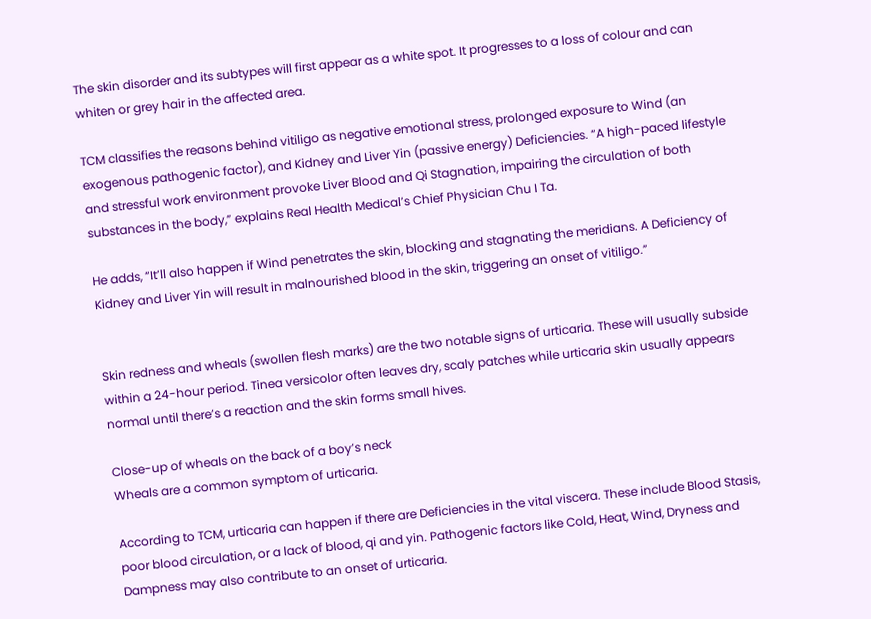The skin disorder and its subtypes will first appear as a white spot. It progresses to a loss of colour and can whiten or grey hair in the affected area.

TCM classifies the reasons behind vitiligo as negative emotional stress, prolonged exposure to Wind (an exogenous pathogenic factor), and Kidney and Liver Yin (passive energy) Deficiencies. “A high-paced lifestyle and stressful work environment provoke Liver Blood and Qi Stagnation, impairing the circulation of both substances in the body,” explains Real Health Medical’s Chief Physician Chu I Ta.

He adds, “It’ll also happen if Wind penetrates the skin, blocking and stagnating the meridians. A Deficiency of Kidney and Liver Yin will result in malnourished blood in the skin, triggering an onset of vitiligo.”


Skin redness and wheals (swollen flesh marks) are the two notable signs of urticaria. These will usually subside within a 24-hour period. Tinea versicolor often leaves dry, scaly patches while urticaria skin usually appears normal until there’s a reaction and the skin forms small hives.

Close-up of wheals on the back of a boy’s neck
Wheals are a common symptom of urticaria.

According to TCM, urticaria can happen if there are Deficiencies in the vital viscera. These include Blood Stasis, poor blood circulation, or a lack of blood, qi and yin. Pathogenic factors like Cold, Heat, Wind, Dryness and Dampness may also contribute to an onset of urticaria.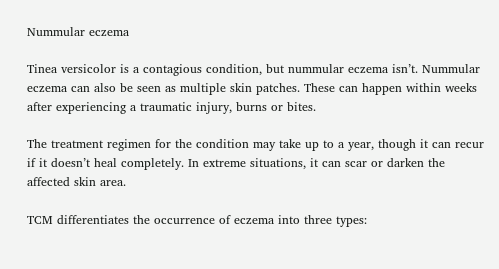Nummular eczema

Tinea versicolor is a contagious condition, but nummular eczema isn’t. Nummular eczema can also be seen as multiple skin patches. These can happen within weeks after experiencing a traumatic injury, burns or bites.

The treatment regimen for the condition may take up to a year, though it can recur if it doesn’t heal completely. In extreme situations, it can scar or darken the affected skin area.

TCM differentiates the occurrence of eczema into three types: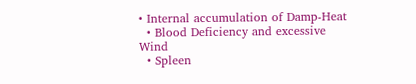• Internal accumulation of Damp-Heat
  • Blood Deficiency and excessive Wind
  • Spleen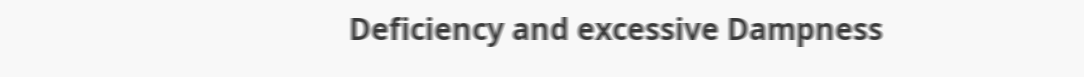Deficiency and excessive Dampness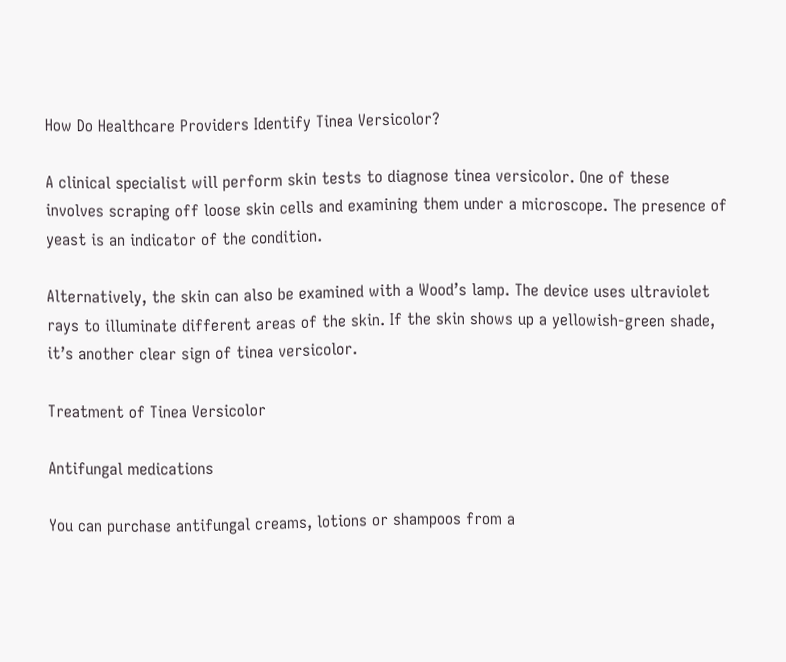How Do Healthcare Providers Identify Tinea Versicolor?

A clinical specialist will perform skin tests to diagnose tinea versicolor. One of these involves scraping off loose skin cells and examining them under a microscope. The presence of yeast is an indicator of the condition.

Alternatively, the skin can also be examined with a Wood’s lamp. The device uses ultraviolet rays to illuminate different areas of the skin. If the skin shows up a yellowish-green shade, it’s another clear sign of tinea versicolor.

Treatment of Tinea Versicolor

Antifungal medications

You can purchase antifungal creams, lotions or shampoos from a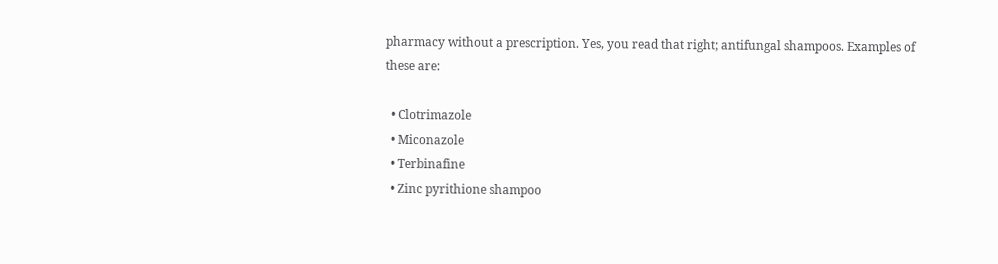pharmacy without a prescription. Yes, you read that right; antifungal shampoos. Examples of these are:

  • Clotrimazole
  • Miconazole
  • Terbinafine
  • Zinc pyrithione shampoo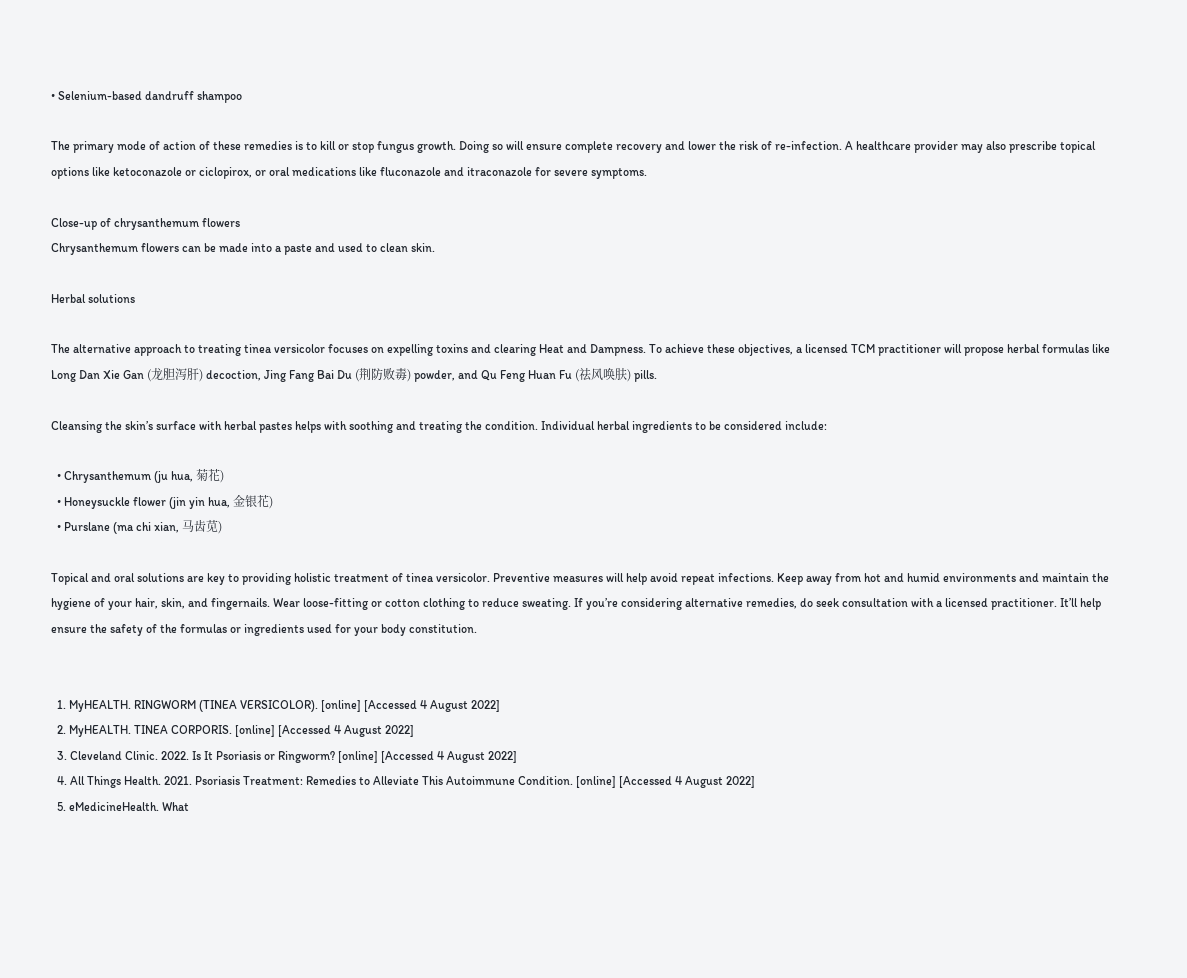• Selenium-based dandruff shampoo

The primary mode of action of these remedies is to kill or stop fungus growth. Doing so will ensure complete recovery and lower the risk of re-infection. A healthcare provider may also prescribe topical options like ketoconazole or ciclopirox, or oral medications like fluconazole and itraconazole for severe symptoms.

Close-up of chrysanthemum flowers
Chrysanthemum flowers can be made into a paste and used to clean skin.

Herbal solutions

The alternative approach to treating tinea versicolor focuses on expelling toxins and clearing Heat and Dampness. To achieve these objectives, a licensed TCM practitioner will propose herbal formulas like Long Dan Xie Gan (龙胆泻肝) decoction, Jing Fang Bai Du (荆防败毒) powder, and Qu Feng Huan Fu (祛风唤肤) pills.

Cleansing the skin’s surface with herbal pastes helps with soothing and treating the condition. Individual herbal ingredients to be considered include:

  • Chrysanthemum (ju hua, 菊花)
  • Honeysuckle flower (jin yin hua, 金银花)
  • Purslane (ma chi xian, 马齿苋)

Topical and oral solutions are key to providing holistic treatment of tinea versicolor. Preventive measures will help avoid repeat infections. Keep away from hot and humid environments and maintain the hygiene of your hair, skin, and fingernails. Wear loose-fitting or cotton clothing to reduce sweating. If you’re considering alternative remedies, do seek consultation with a licensed practitioner. It’ll help ensure the safety of the formulas or ingredients used for your body constitution.


  1. MyHEALTH. RINGWORM (TINEA VERSICOLOR). [online] [Accessed 4 August 2022]
  2. MyHEALTH. TINEA CORPORIS. [online] [Accessed 4 August 2022]
  3. Cleveland Clinic. 2022. Is It Psoriasis or Ringworm? [online] [Accessed 4 August 2022]
  4. All Things Health. 2021. Psoriasis Treatment: Remedies to Alleviate This Autoimmune Condition. [online] [Accessed 4 August 2022]
  5. eMedicineHealth. What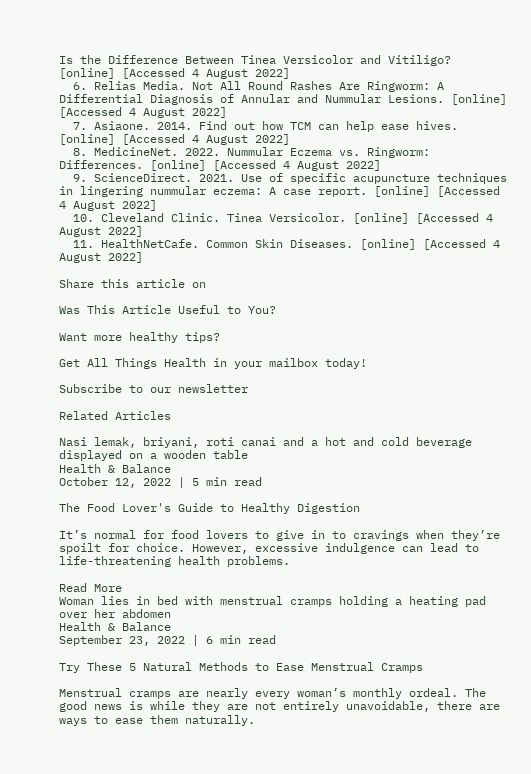Is the Difference Between Tinea Versicolor and Vitiligo? [online] [Accessed 4 August 2022]
  6. Relias Media. Not All Round Rashes Are Ringworm: A Differential Diagnosis of Annular and Nummular Lesions. [online] [Accessed 4 August 2022]
  7. Asiaone. 2014. Find out how TCM can help ease hives. [online] [Accessed 4 August 2022]
  8. MedicineNet. 2022. Nummular Eczema vs. Ringworm: Differences. [online] [Accessed 4 August 2022]
  9. ScienceDirect. 2021. Use of specific acupuncture techniques in lingering nummular eczema: A case report. [online] [Accessed 4 August 2022]
  10. Cleveland Clinic. Tinea Versicolor. [online] [Accessed 4 August 2022]
  11. HealthNetCafe. Common Skin Diseases. [online] [Accessed 4 August 2022]

Share this article on

Was This Article Useful to You?

Want more healthy tips?

Get All Things Health in your mailbox today!

Subscribe to our newsletter

Related Articles

Nasi lemak, briyani, roti canai and a hot and cold beverage displayed on a wooden table
Health & Balance
October 12, 2022 | 5 min read

The Food Lover's Guide to Healthy Digestion

It’s normal for food lovers to give in to cravings when they’re spoilt for choice. However, excessive indulgence can lead to life-threatening health problems.

Read More
Woman lies in bed with menstrual cramps holding a heating pad over her abdomen
Health & Balance
September 23, 2022 | 6 min read

Try These 5 Natural Methods to Ease Menstrual Cramps

Menstrual cramps are nearly every woman’s monthly ordeal. The good news is while they are not entirely unavoidable, there are ways to ease them naturally.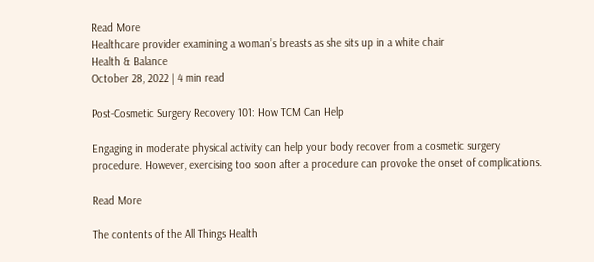Read More
Healthcare provider examining a woman’s breasts as she sits up in a white chair
Health & Balance
October 28, 2022 | 4 min read

Post-Cosmetic Surgery Recovery 101: How TCM Can Help

Engaging in moderate physical activity can help your body recover from a cosmetic surgery procedure. However, exercising too soon after a procedure can provoke the onset of complications.

Read More

The contents of the All Things Health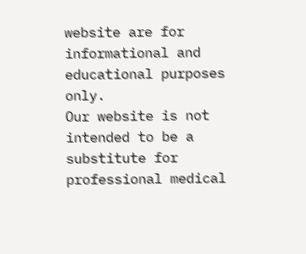website are for informational and educational purposes only.
Our website is not intended to be a substitute for professional medical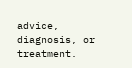advice, diagnosis, or treatment.